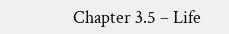Chapter 3.5 – Life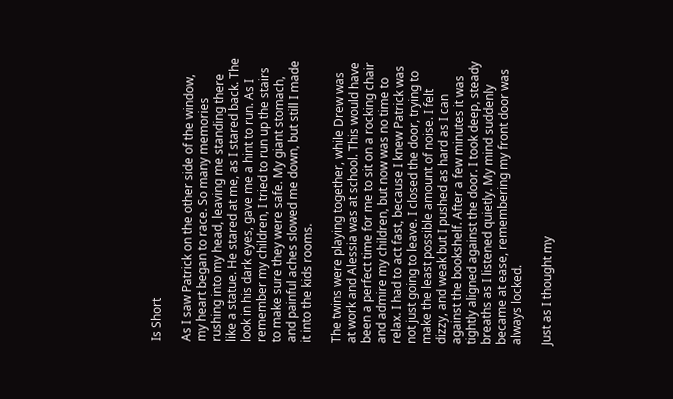Is Short

As I saw Patrick on the other side of the window, my heart began to race. So many memories rushing into my head, leaving me standing there like a statue. He stared at me, as I stared back. The look in his dark eyes, gave me a hint to run. As I remember my children, I tried to run up the stairs to make sure they were safe. My giant stomach, and painful aches slowed me down, but still I made it into the kids rooms.

The twins were playing together, while Drew was at work and Alessia was at school. This would have been a perfect time for me to sit on a rocking chair and admire my children, but now was no time to relax. I had to act fast, because I knew Patrick was not just going to leave. I closed the door, trying to make the least possible amount of noise. I felt dizzy, and weak but I pushed as hard as I can against the bookshelf. After a few minutes it was tightly aligned against the door. I took deep, steady breaths as I listened quietly. My mind suddenly became at ease, remembering my front door was always locked.

Just as I thought my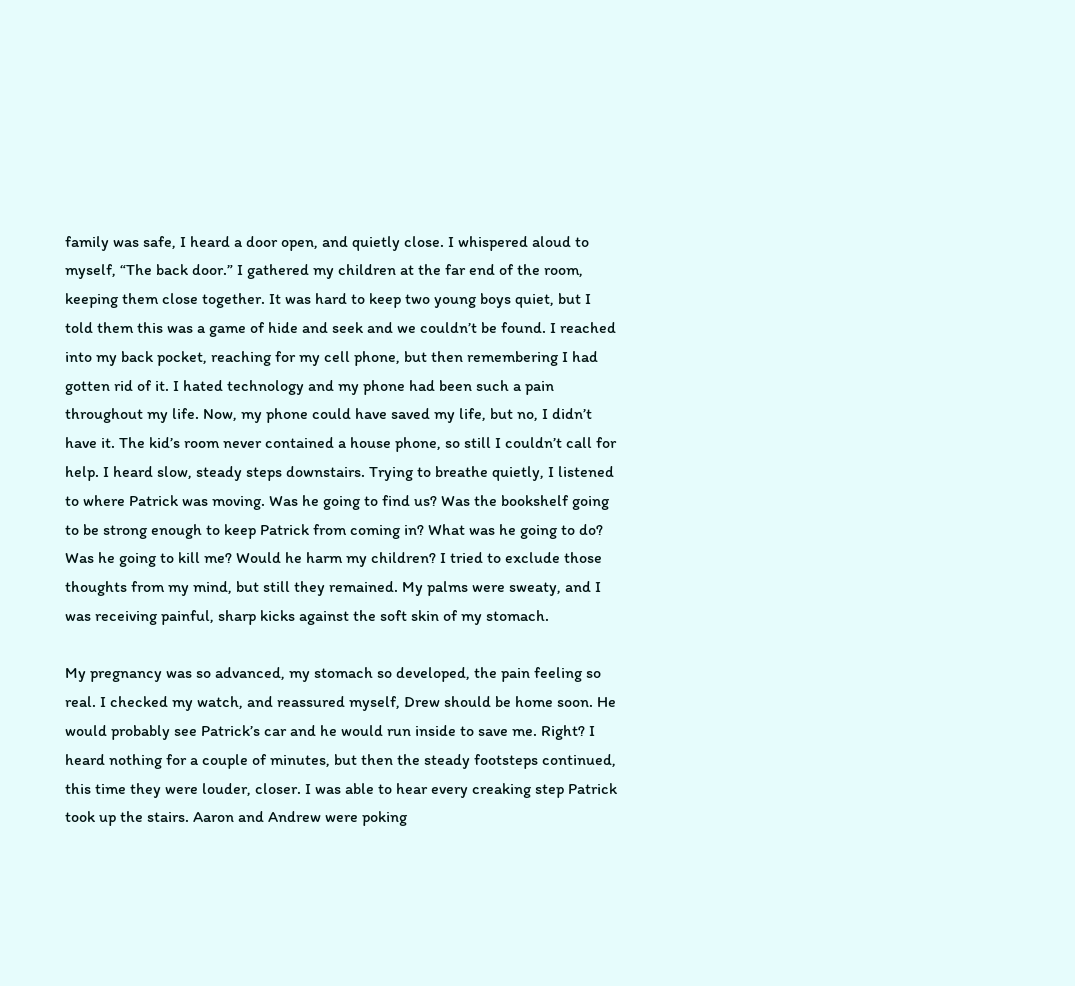family was safe, I heard a door open, and quietly close. I whispered aloud to myself, “The back door.” I gathered my children at the far end of the room, keeping them close together. It was hard to keep two young boys quiet, but I told them this was a game of hide and seek and we couldn’t be found. I reached into my back pocket, reaching for my cell phone, but then remembering I had gotten rid of it. I hated technology and my phone had been such a pain throughout my life. Now, my phone could have saved my life, but no, I didn’t have it. The kid’s room never contained a house phone, so still I couldn’t call for help. I heard slow, steady steps downstairs. Trying to breathe quietly, I listened to where Patrick was moving. Was he going to find us? Was the bookshelf going to be strong enough to keep Patrick from coming in? What was he going to do? Was he going to kill me? Would he harm my children? I tried to exclude those thoughts from my mind, but still they remained. My palms were sweaty, and I was receiving painful, sharp kicks against the soft skin of my stomach.

My pregnancy was so advanced, my stomach so developed, the pain feeling so real. I checked my watch, and reassured myself, Drew should be home soon. He would probably see Patrick’s car and he would run inside to save me. Right? I heard nothing for a couple of minutes, but then the steady footsteps continued, this time they were louder, closer. I was able to hear every creaking step Patrick took up the stairs. Aaron and Andrew were poking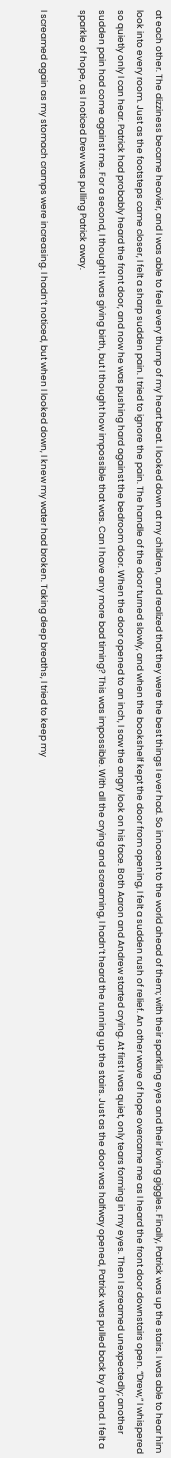at each other. The dizziness became heavier, and I was able to feel every thump of my heart beat. I looked down at my children, and realized that they were the best things I ever had. So innocent to the world ahead of them; with their sparkling eyes and their loving giggles. Finally, Patrick was up the stairs. I was able to hear him look into every room. Just as the footsteps came closer, I felt a sharp sudden pain. I tried to ignore the pain. The handle of the door turned slowly, and when the bookshelf kept the door from opening, I felt a sudden rush of relief. An other wave of hope overcame me as I heard the front door downstairs open. “Drew,” I whispered so quietly only I can hear. Patrick had probably heard the front door, and now he was pushing hard against the bedroom door. When the door opened to an inch, I saw the angry look on his face. Both Aaron and Andrew started crying. At first I was quiet, only tears forming in my eyes. Then I screamed unexpectedly; another sudden pain had come against me. For a second, I thought I was giving birth, but I thought how impossible that was. Can I have any more bad timing? This was impossible. With all the crying and screaming, I hadn’t heard the running up the stairs. Just as the door was halfway opened, Patrick was pulled back by a hand. I felt a sparkle of hope, as I noticed Drew was pulling Patrick away.

I screamed again as my stomach cramps were increasing. I hadn’t noticed, but when I looked down, I knew my water had broken. Taking deep breaths, I tried to keep my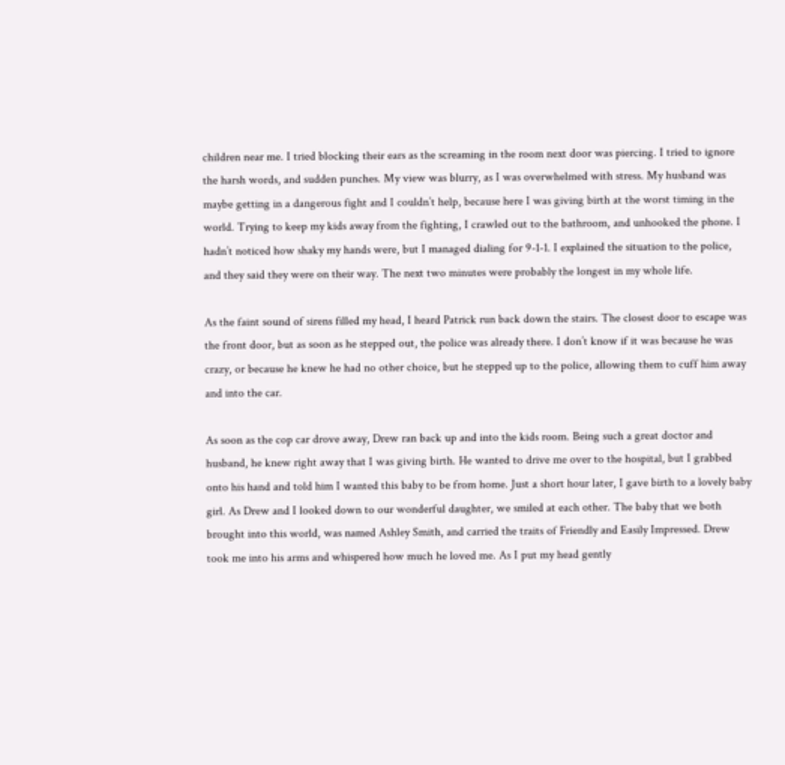children near me. I tried blocking their ears as the screaming in the room next door was piercing. I tried to ignore the harsh words, and sudden punches. My view was blurry, as I was overwhelmed with stress. My husband was maybe getting in a dangerous fight and I couldn’t help, because here I was giving birth at the worst timing in the world. Trying to keep my kids away from the fighting, I crawled out to the bathroom, and unhooked the phone. I hadn’t noticed how shaky my hands were, but I managed dialing for 9-1-1. I explained the situation to the police, and they said they were on their way. The next two minutes were probably the longest in my whole life.

As the faint sound of sirens filled my head, I heard Patrick run back down the stairs. The closest door to escape was the front door, but as soon as he stepped out, the police was already there. I don’t know if it was because he was crazy, or because he knew he had no other choice, but he stepped up to the police, allowing them to cuff him away and into the car.

As soon as the cop car drove away, Drew ran back up and into the kids room. Being such a great doctor and husband, he knew right away that I was giving birth. He wanted to drive me over to the hospital, but I grabbed onto his hand and told him I wanted this baby to be from home. Just a short hour later, I gave birth to a lovely baby girl. As Drew and I looked down to our wonderful daughter, we smiled at each other. The baby that we both brought into this world, was named Ashley Smith, and carried the traits of Friendly and Easily Impressed. Drew took me into his arms and whispered how much he loved me. As I put my head gently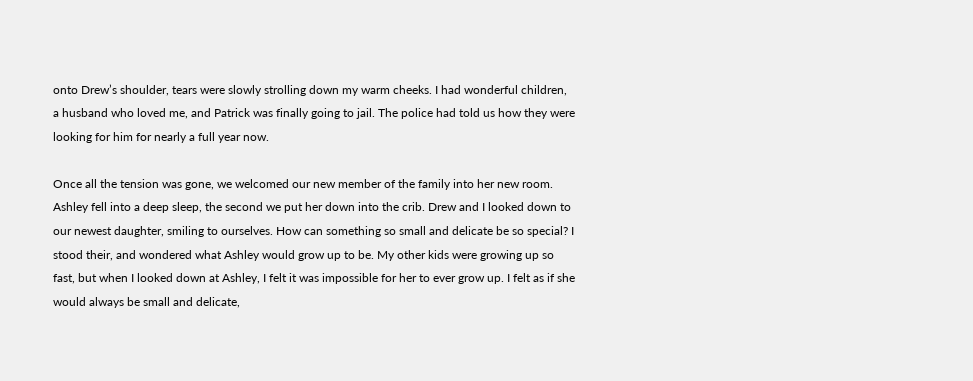onto Drew’s shoulder, tears were slowly strolling down my warm cheeks. I had wonderful children, a husband who loved me, and Patrick was finally going to jail. The police had told us how they were looking for him for nearly a full year now.

Once all the tension was gone, we welcomed our new member of the family into her new room. Ashley fell into a deep sleep, the second we put her down into the crib. Drew and I looked down to our newest daughter, smiling to ourselves. How can something so small and delicate be so special? I stood their, and wondered what Ashley would grow up to be. My other kids were growing up so fast, but when I looked down at Ashley, I felt it was impossible for her to ever grow up. I felt as if she would always be small and delicate,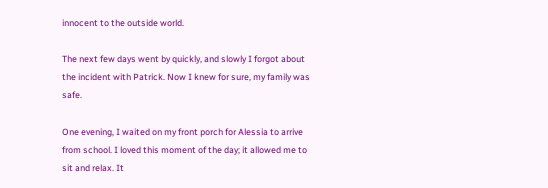innocent to the outside world.

The next few days went by quickly, and slowly I forgot about the incident with Patrick. Now I knew for sure, my family was safe.

One evening, I waited on my front porch for Alessia to arrive from school. I loved this moment of the day; it allowed me to sit and relax. It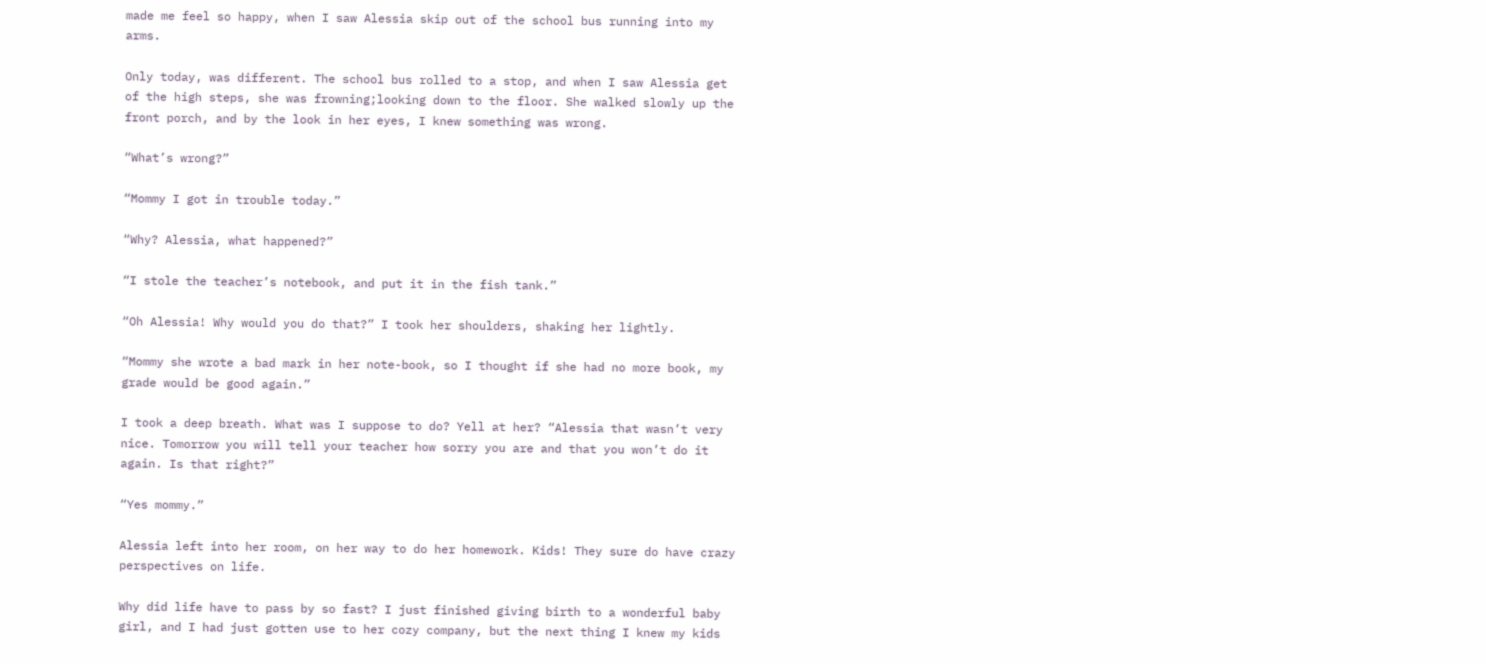made me feel so happy, when I saw Alessia skip out of the school bus running into my arms.

Only today, was different. The school bus rolled to a stop, and when I saw Alessia get of the high steps, she was frowning;looking down to the floor. She walked slowly up the front porch, and by the look in her eyes, I knew something was wrong.

“What’s wrong?”

“Mommy I got in trouble today.”

“Why? Alessia, what happened?”

“I stole the teacher’s notebook, and put it in the fish tank.”

“Oh Alessia! Why would you do that?” I took her shoulders, shaking her lightly.

“Mommy she wrote a bad mark in her note-book, so I thought if she had no more book, my grade would be good again.”

I took a deep breath. What was I suppose to do? Yell at her? “Alessia that wasn’t very nice. Tomorrow you will tell your teacher how sorry you are and that you won’t do it again. Is that right?”

“Yes mommy.”

Alessia left into her room, on her way to do her homework. Kids! They sure do have crazy perspectives on life.

Why did life have to pass by so fast? I just finished giving birth to a wonderful baby girl, and I had just gotten use to her cozy company, but the next thing I knew my kids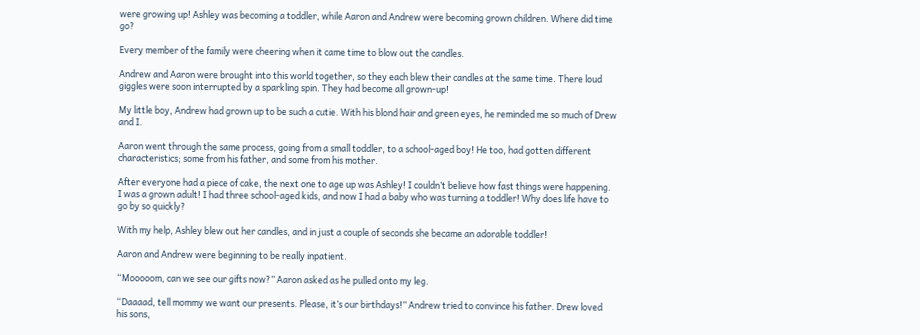were growing up! Ashley was becoming a toddler, while Aaron and Andrew were becoming grown children. Where did time go?

Every member of the family were cheering when it came time to blow out the candles.

Andrew and Aaron were brought into this world together, so they each blew their candles at the same time. There loud giggles were soon interrupted by a sparkling spin. They had become all grown-up!

My little boy, Andrew had grown up to be such a cutie. With his blond hair and green eyes, he reminded me so much of Drew and I.

Aaron went through the same process, going from a small toddler, to a school-aged boy! He too, had gotten different characteristics; some from his father, and some from his mother.

After everyone had a piece of cake, the next one to age up was Ashley! I couldn’t believe how fast things were happening. I was a grown adult! I had three school-aged kids, and now I had a baby who was turning a toddler! Why does life have to go by so quickly?

With my help, Ashley blew out her candles, and in just a couple of seconds she became an adorable toddler!

Aaron and Andrew were beginning to be really inpatient.

“Mooooom, can we see our gifts now?” Aaron asked as he pulled onto my leg.

“Daaaad, tell mommy we want our presents. Please, it’s our birthdays!” Andrew tried to convince his father. Drew loved his sons,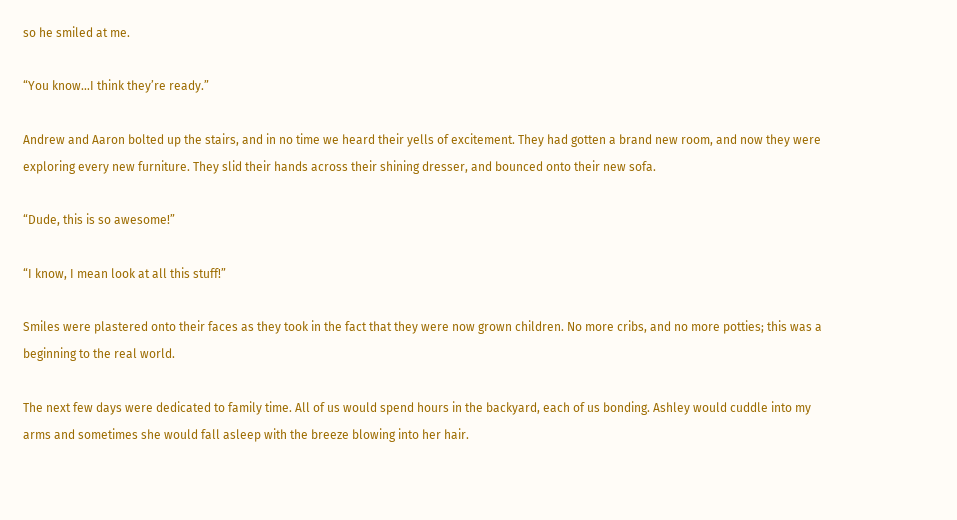so he smiled at me.

“You know…I think they’re ready.”

Andrew and Aaron bolted up the stairs, and in no time we heard their yells of excitement. They had gotten a brand new room, and now they were exploring every new furniture. They slid their hands across their shining dresser, and bounced onto their new sofa.

“Dude, this is so awesome!”

“I know, I mean look at all this stuff!”

Smiles were plastered onto their faces as they took in the fact that they were now grown children. No more cribs, and no more potties; this was a beginning to the real world.

The next few days were dedicated to family time. All of us would spend hours in the backyard, each of us bonding. Ashley would cuddle into my arms and sometimes she would fall asleep with the breeze blowing into her hair.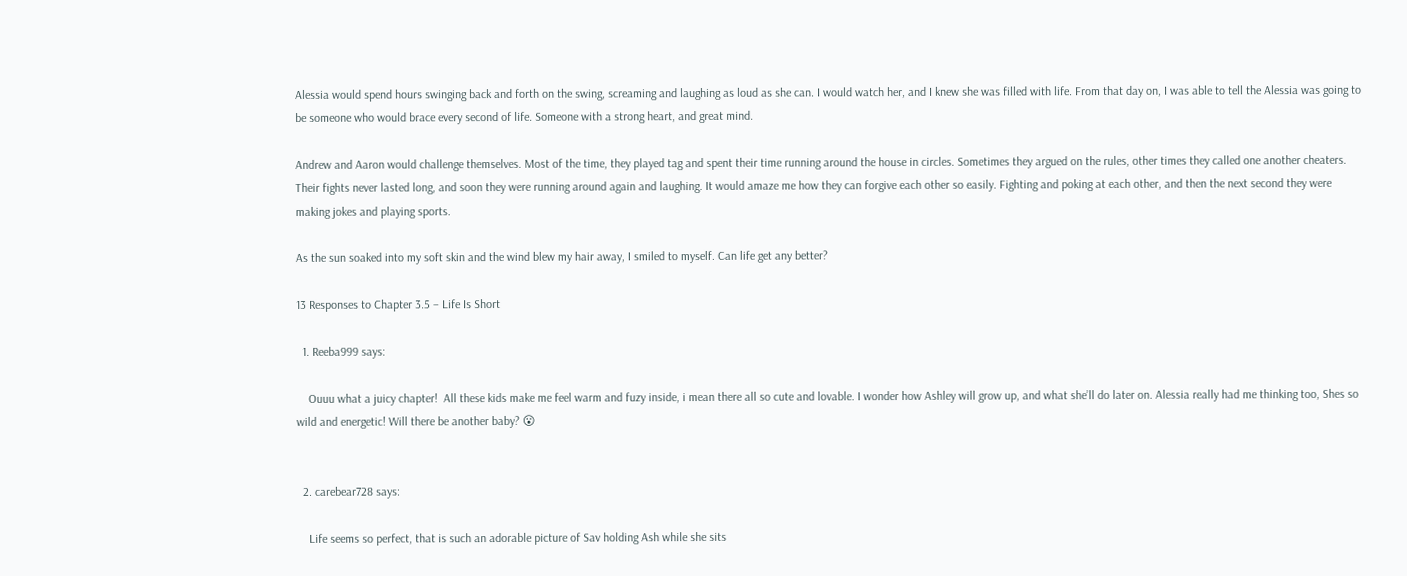Alessia would spend hours swinging back and forth on the swing, screaming and laughing as loud as she can. I would watch her, and I knew she was filled with life. From that day on, I was able to tell the Alessia was going to be someone who would brace every second of life. Someone with a strong heart, and great mind.

Andrew and Aaron would challenge themselves. Most of the time, they played tag and spent their time running around the house in circles. Sometimes they argued on the rules, other times they called one another cheaters. Their fights never lasted long, and soon they were running around again and laughing. It would amaze me how they can forgive each other so easily. Fighting and poking at each other, and then the next second they were making jokes and playing sports.

As the sun soaked into my soft skin and the wind blew my hair away, I smiled to myself. Can life get any better?

13 Responses to Chapter 3.5 – Life Is Short

  1. Reeba999 says:

    Ouuu what a juicy chapter!  All these kids make me feel warm and fuzy inside, i mean there all so cute and lovable. I wonder how Ashley will grow up, and what she’ll do later on. Alessia really had me thinking too, Shes so wild and energetic! Will there be another baby? 😮


  2. carebear728 says:

    Life seems so perfect, that is such an adorable picture of Sav holding Ash while she sits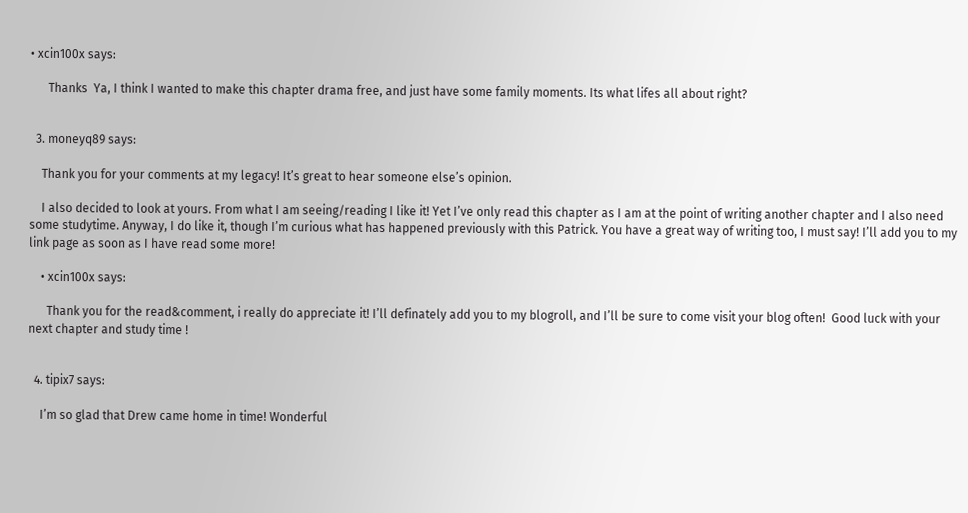• xcin100x says:

      Thanks  Ya, I think I wanted to make this chapter drama free, and just have some family moments. Its what lifes all about right?


  3. moneyq89 says:

    Thank you for your comments at my legacy! It’s great to hear someone else’s opinion.

    I also decided to look at yours. From what I am seeing/reading I like it! Yet I’ve only read this chapter as I am at the point of writing another chapter and I also need some studytime. Anyway, I do like it, though I’m curious what has happened previously with this Patrick. You have a great way of writing too, I must say! I’ll add you to my link page as soon as I have read some more!

    • xcin100x says:

      Thank you for the read&comment, i really do appreciate it! I’ll definately add you to my blogroll, and I’ll be sure to come visit your blog often!  Good luck with your next chapter and study time !


  4. tipix7 says:

    I’m so glad that Drew came home in time! Wonderful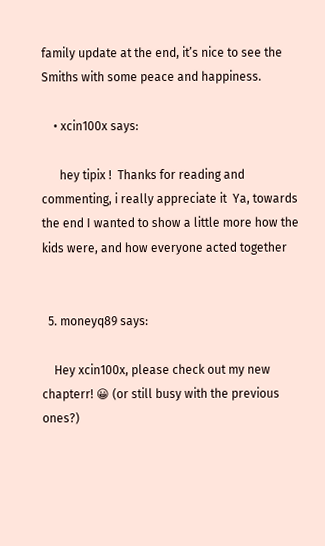family update at the end, it’s nice to see the Smiths with some peace and happiness.

    • xcin100x says:

      hey tipix !  Thanks for reading and commenting, i really appreciate it  Ya, towards the end I wanted to show a little more how the kids were, and how everyone acted together


  5. moneyq89 says:

    Hey xcin100x, please check out my new chapterr! 😀 (or still busy with the previous ones?)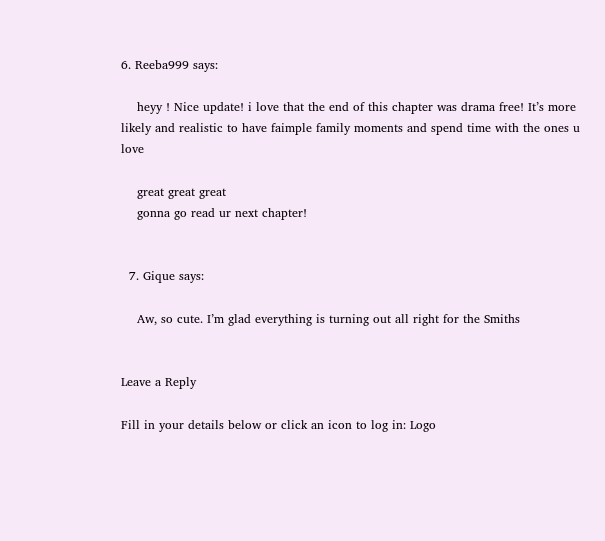6. Reeba999 says:

    heyy ! Nice update! i love that the end of this chapter was drama free! It’s more likely and realistic to have faimple family moments and spend time with the ones u love

    great great great
    gonna go read ur next chapter!


  7. Gique says:

    Aw, so cute. I’m glad everything is turning out all right for the Smiths


Leave a Reply

Fill in your details below or click an icon to log in: Logo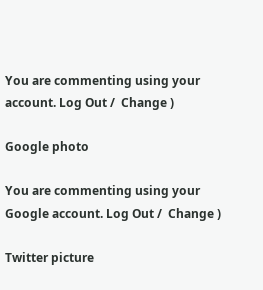You are commenting using your account. Log Out /  Change )

Google photo

You are commenting using your Google account. Log Out /  Change )

Twitter picture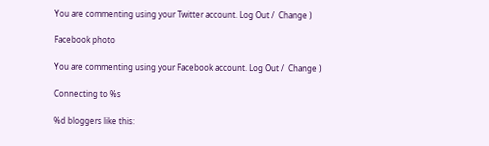You are commenting using your Twitter account. Log Out /  Change )

Facebook photo

You are commenting using your Facebook account. Log Out /  Change )

Connecting to %s

%d bloggers like this: